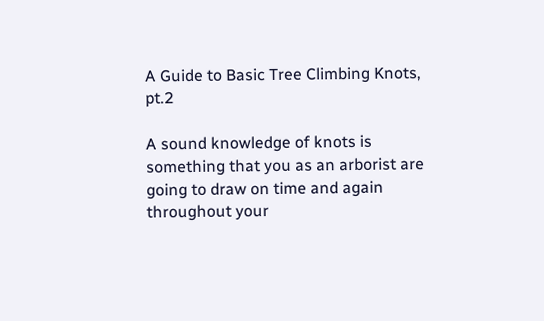A Guide to Basic Tree Climbing Knots, pt.2

A sound knowledge of knots is something that you as an arborist are going to draw on time and again throughout your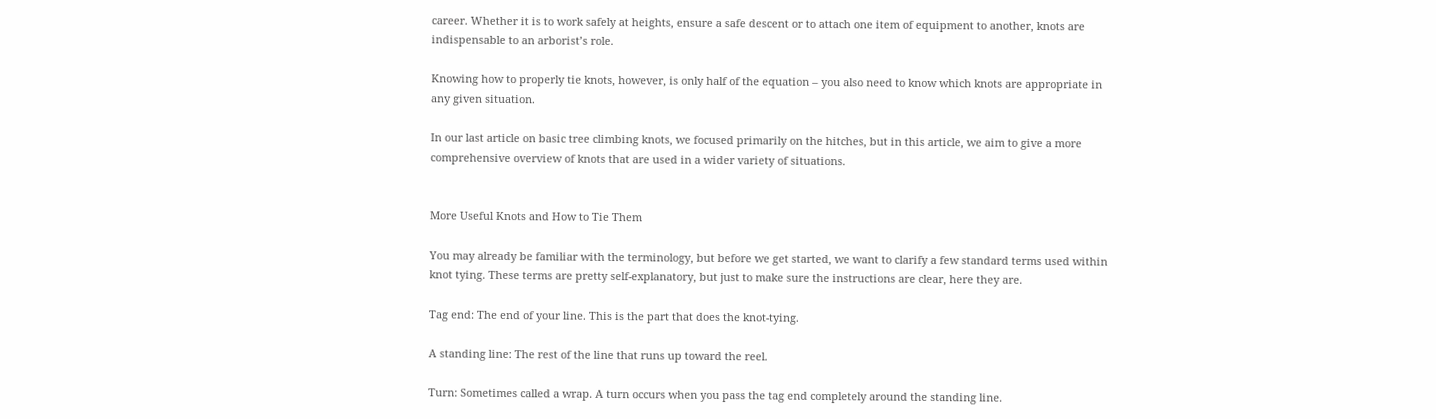career. Whether it is to work safely at heights, ensure a safe descent or to attach one item of equipment to another, knots are indispensable to an arborist’s role.

Knowing how to properly tie knots, however, is only half of the equation – you also need to know which knots are appropriate in any given situation.

In our last article on basic tree climbing knots, we focused primarily on the hitches, but in this article, we aim to give a more comprehensive overview of knots that are used in a wider variety of situations.


More Useful Knots and How to Tie Them

You may already be familiar with the terminology, but before we get started, we want to clarify a few standard terms used within knot tying. These terms are pretty self-explanatory, but just to make sure the instructions are clear, here they are.

Tag end: The end of your line. This is the part that does the knot-tying.

A standing line: The rest of the line that runs up toward the reel.

Turn: Sometimes called a wrap. A turn occurs when you pass the tag end completely around the standing line.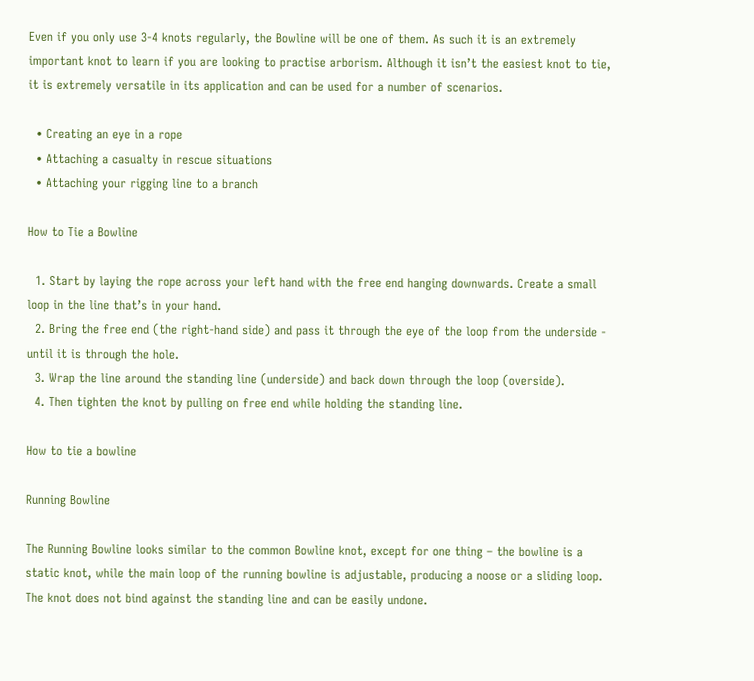Even if you only use 3-4 knots regularly, the Bowline will be one of them. As such it is an extremely important knot to learn if you are looking to practise arborism. Although it isn’t the easiest knot to tie, it is extremely versatile in its application and can be used for a number of scenarios.

  • Creating an eye in a rope
  • Attaching a casualty in rescue situations
  • Attaching your rigging line to a branch

How to Tie a Bowline

  1. Start by laying the rope across your left hand with the free end hanging downwards. Create a small loop in the line that’s in your hand.
  2. Bring the free end (the right-hand side) and pass it through the eye of the loop from the underside - until it is through the hole.
  3. Wrap the line around the standing line (underside) and back down through the loop (overside).
  4. Then tighten the knot by pulling on free end while holding the standing line.

How to tie a bowline

Running Bowline

The Running Bowline looks similar to the common Bowline knot, except for one thing – the bowline is a static knot, while the main loop of the running bowline is adjustable, producing a noose or a sliding loop. The knot does not bind against the standing line and can be easily undone.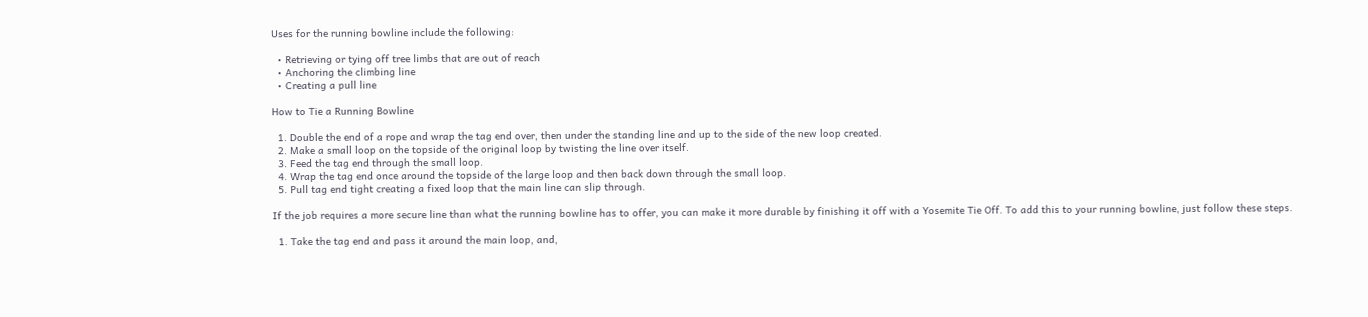Uses for the running bowline include the following:

  • Retrieving or tying off tree limbs that are out of reach
  • Anchoring the climbing line
  • Creating a pull line

How to Tie a Running Bowline

  1. Double the end of a rope and wrap the tag end over, then under the standing line and up to the side of the new loop created.
  2. Make a small loop on the topside of the original loop by twisting the line over itself.
  3. Feed the tag end through the small loop.
  4. Wrap the tag end once around the topside of the large loop and then back down through the small loop.
  5. Pull tag end tight creating a fixed loop that the main line can slip through.

If the job requires a more secure line than what the running bowline has to offer, you can make it more durable by finishing it off with a Yosemite Tie Off. To add this to your running bowline, just follow these steps.

  1. Take the tag end and pass it around the main loop, and,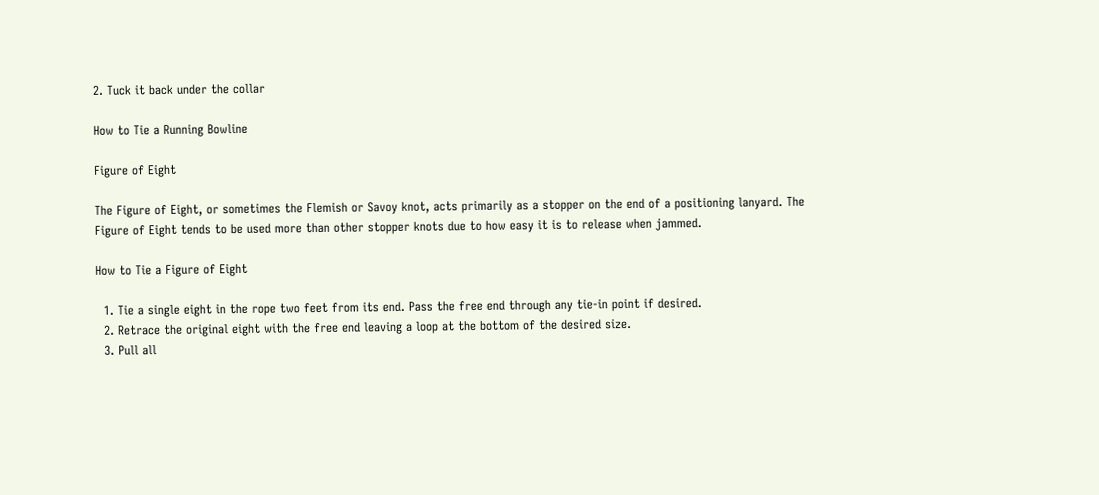2. Tuck it back under the collar

How to Tie a Running Bowline

Figure of Eight

The Figure of Eight, or sometimes the Flemish or Savoy knot, acts primarily as a stopper on the end of a positioning lanyard. The Figure of Eight tends to be used more than other stopper knots due to how easy it is to release when jammed.

How to Tie a Figure of Eight

  1. Tie a single eight in the rope two feet from its end. Pass the free end through any tie-in point if desired.
  2. Retrace the original eight with the free end leaving a loop at the bottom of the desired size.
  3. Pull all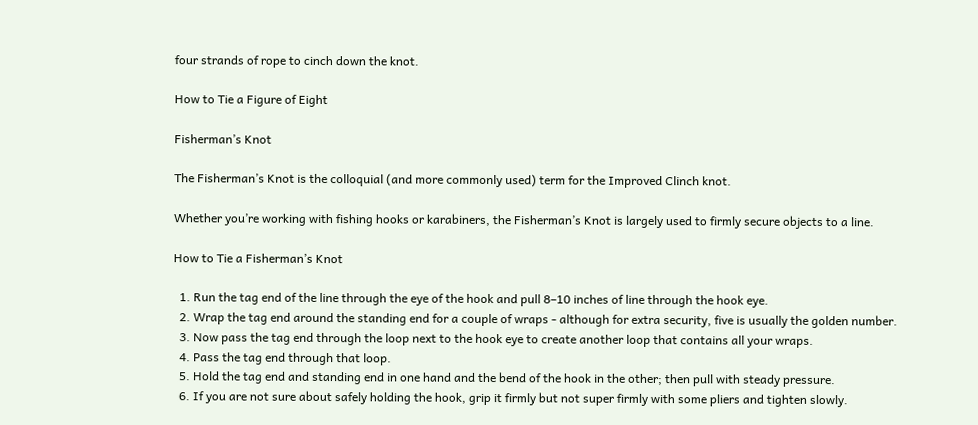four strands of rope to cinch down the knot.

How to Tie a Figure of Eight

Fisherman’s Knot

The Fisherman’s Knot is the colloquial (and more commonly used) term for the Improved Clinch knot.

Whether you’re working with fishing hooks or karabiners, the Fisherman’s Knot is largely used to firmly secure objects to a line.

How to Tie a Fisherman’s Knot

  1. Run the tag end of the line through the eye of the hook and pull 8–10 inches of line through the hook eye.
  2. Wrap the tag end around the standing end for a couple of wraps - although for extra security, five is usually the golden number.
  3. Now pass the tag end through the loop next to the hook eye to create another loop that contains all your wraps.
  4. Pass the tag end through that loop.
  5. Hold the tag end and standing end in one hand and the bend of the hook in the other; then pull with steady pressure.
  6. If you are not sure about safely holding the hook, grip it firmly but not super firmly with some pliers and tighten slowly.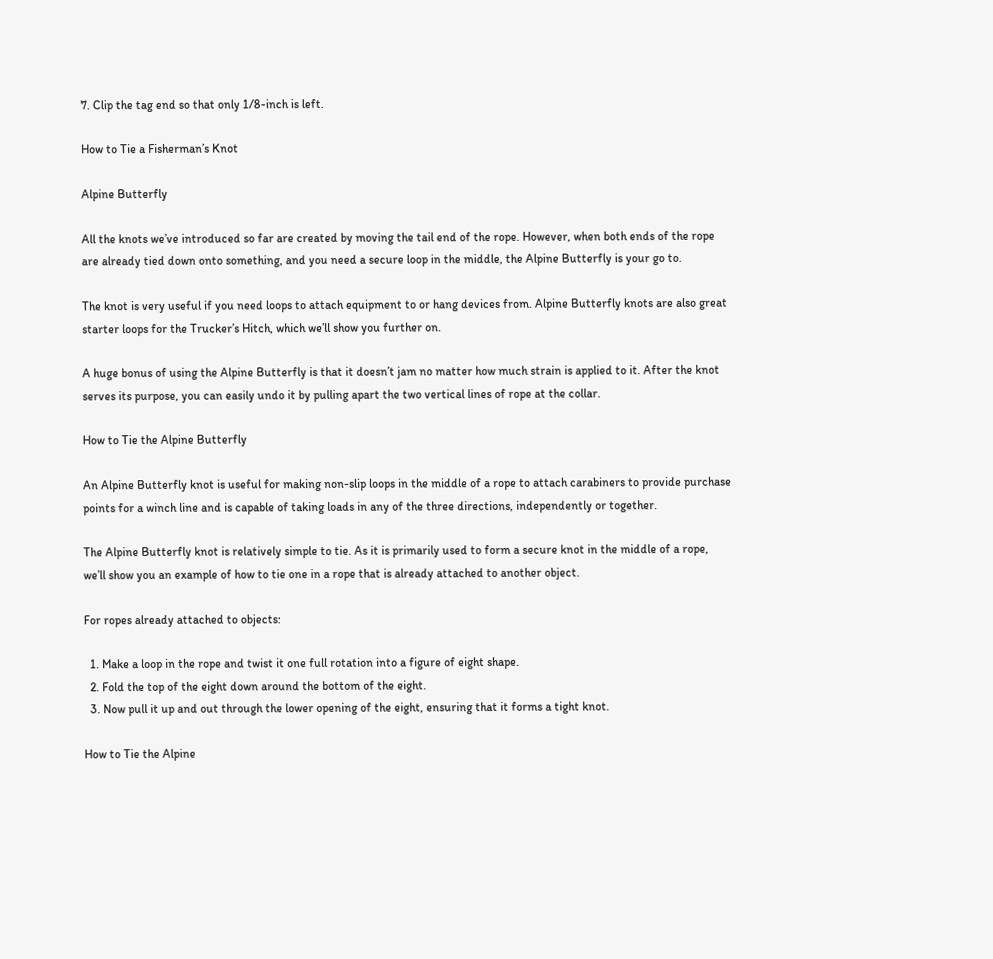7. Clip the tag end so that only 1/8-inch is left.

How to Tie a Fisherman’s Knot

Alpine Butterfly

All the knots we’ve introduced so far are created by moving the tail end of the rope. However, when both ends of the rope are already tied down onto something, and you need a secure loop in the middle, the Alpine Butterfly is your go to.

The knot is very useful if you need loops to attach equipment to or hang devices from. Alpine Butterfly knots are also great starter loops for the Trucker’s Hitch, which we’ll show you further on.

A huge bonus of using the Alpine Butterfly is that it doesn’t jam no matter how much strain is applied to it. After the knot serves its purpose, you can easily undo it by pulling apart the two vertical lines of rope at the collar.

How to Tie the Alpine Butterfly

An Alpine Butterfly knot is useful for making non-slip loops in the middle of a rope to attach carabiners to provide purchase points for a winch line and is capable of taking loads in any of the three directions, independently or together.

The Alpine Butterfly knot is relatively simple to tie. As it is primarily used to form a secure knot in the middle of a rope, we’ll show you an example of how to tie one in a rope that is already attached to another object.

For ropes already attached to objects:

  1. Make a loop in the rope and twist it one full rotation into a figure of eight shape.
  2. Fold the top of the eight down around the bottom of the eight.
  3. Now pull it up and out through the lower opening of the eight, ensuring that it forms a tight knot.

How to Tie the Alpine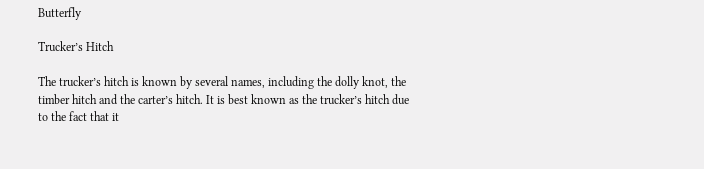Butterfly

Trucker’s Hitch

The trucker’s hitch is known by several names, including the dolly knot, the timber hitch and the carter’s hitch. It is best known as the trucker’s hitch due to the fact that it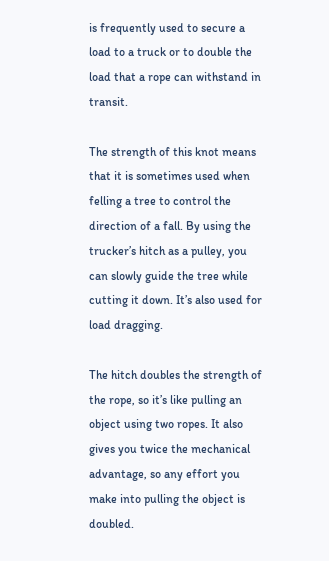is frequently used to secure a load to a truck or to double the load that a rope can withstand in transit.

The strength of this knot means that it is sometimes used when felling a tree to control the direction of a fall. By using the trucker’s hitch as a pulley, you can slowly guide the tree while cutting it down. It’s also used for load dragging.

The hitch doubles the strength of the rope, so it’s like pulling an object using two ropes. It also gives you twice the mechanical advantage, so any effort you make into pulling the object is doubled.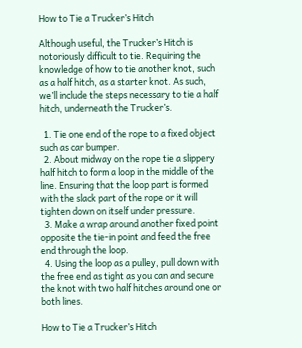How to Tie a Trucker’s Hitch

Although useful, the Trucker’s Hitch is notoriously difficult to tie. Requiring the knowledge of how to tie another knot, such as a half hitch, as a starter knot. As such, we’ll include the steps necessary to tie a half hitch, underneath the Trucker’s.

  1. Tie one end of the rope to a fixed object such as car bumper.
  2. About midway on the rope tie a slippery half hitch to form a loop in the middle of the line. Ensuring that the loop part is formed with the slack part of the rope or it will tighten down on itself under pressure.
  3. Make a wrap around another fixed point opposite the tie-in point and feed the free end through the loop.
  4. Using the loop as a pulley, pull down with the free end as tight as you can and secure the knot with two half hitches around one or both lines.

How to Tie a Trucker’s Hitch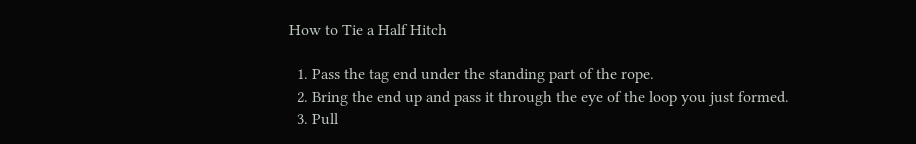How to Tie a Half Hitch

  1. Pass the tag end under the standing part of the rope.
  2. Bring the end up and pass it through the eye of the loop you just formed.
  3. Pull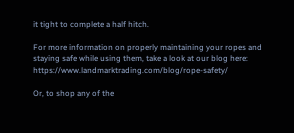it tight to complete a half hitch.

For more information on properly maintaining your ropes and staying safe while using them, take a look at our blog here: https://www.landmarktrading.com/blog/rope-safety/

Or, to shop any of the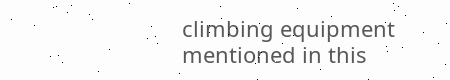climbing equipment mentioned in this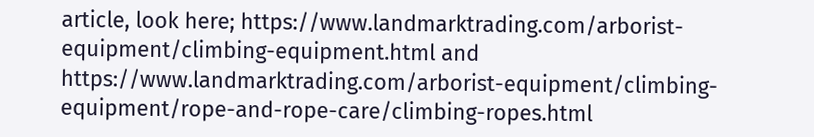article, look here; https://www.landmarktrading.com/arborist-equipment/climbing-equipment.html and https://www.landmarktrading.com/arborist-equipment/climbing-equipment/rope-and-rope-care/climbing-ropes.html